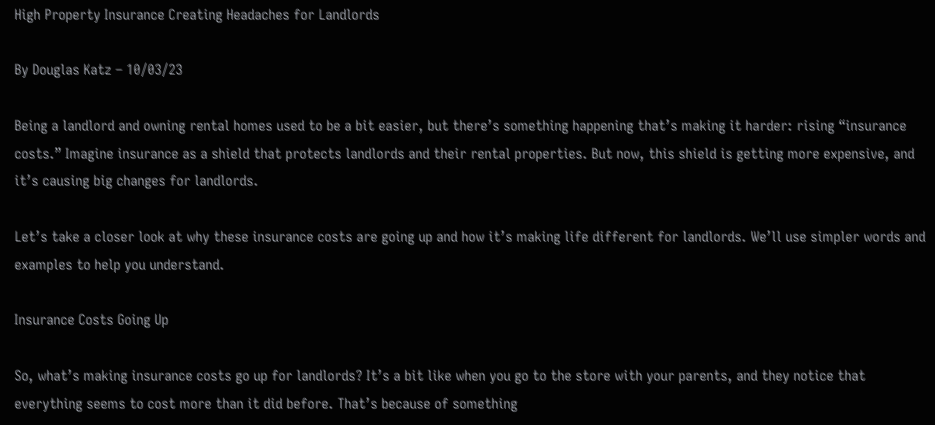High Property Insurance Creating Headaches for Landlords

By Douglas Katz – 10/03/23

Being a landlord and owning rental homes used to be a bit easier, but there’s something happening that’s making it harder: rising “insurance costs.” Imagine insurance as a shield that protects landlords and their rental properties. But now, this shield is getting more expensive, and it’s causing big changes for landlords.

Let’s take a closer look at why these insurance costs are going up and how it’s making life different for landlords. We’ll use simpler words and examples to help you understand.

Insurance Costs Going Up

So, what’s making insurance costs go up for landlords? It’s a bit like when you go to the store with your parents, and they notice that everything seems to cost more than it did before. That’s because of something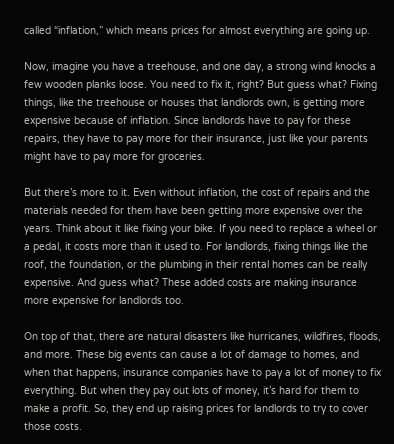called “inflation,” which means prices for almost everything are going up.

Now, imagine you have a treehouse, and one day, a strong wind knocks a few wooden planks loose. You need to fix it, right? But guess what? Fixing things, like the treehouse or houses that landlords own, is getting more expensive because of inflation. Since landlords have to pay for these repairs, they have to pay more for their insurance, just like your parents might have to pay more for groceries.

But there’s more to it. Even without inflation, the cost of repairs and the materials needed for them have been getting more expensive over the years. Think about it like fixing your bike. If you need to replace a wheel or a pedal, it costs more than it used to. For landlords, fixing things like the roof, the foundation, or the plumbing in their rental homes can be really expensive. And guess what? These added costs are making insurance more expensive for landlords too.

On top of that, there are natural disasters like hurricanes, wildfires, floods, and more. These big events can cause a lot of damage to homes, and when that happens, insurance companies have to pay a lot of money to fix everything. But when they pay out lots of money, it’s hard for them to make a profit. So, they end up raising prices for landlords to try to cover those costs.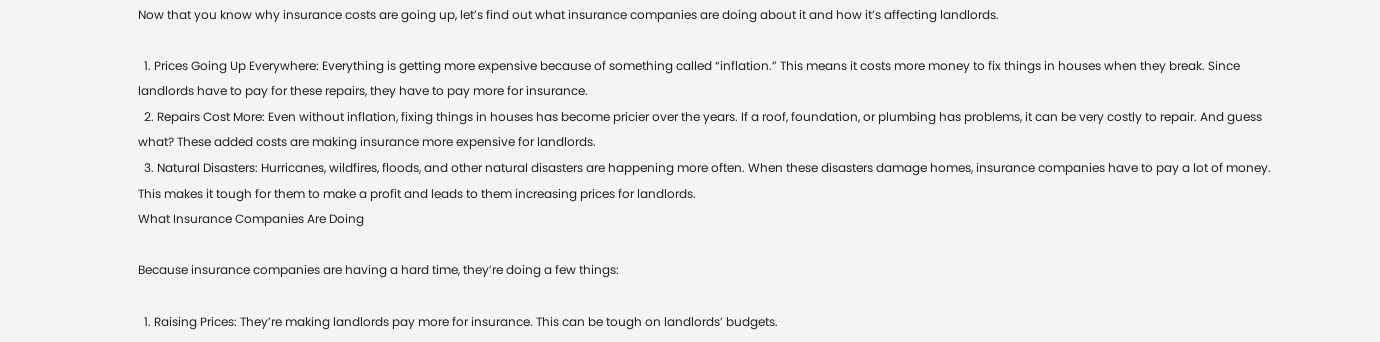Now that you know why insurance costs are going up, let’s find out what insurance companies are doing about it and how it’s affecting landlords.

  1. Prices Going Up Everywhere: Everything is getting more expensive because of something called “inflation.” This means it costs more money to fix things in houses when they break. Since landlords have to pay for these repairs, they have to pay more for insurance.
  2. Repairs Cost More: Even without inflation, fixing things in houses has become pricier over the years. If a roof, foundation, or plumbing has problems, it can be very costly to repair. And guess what? These added costs are making insurance more expensive for landlords.
  3. Natural Disasters: Hurricanes, wildfires, floods, and other natural disasters are happening more often. When these disasters damage homes, insurance companies have to pay a lot of money. This makes it tough for them to make a profit and leads to them increasing prices for landlords.
What Insurance Companies Are Doing

Because insurance companies are having a hard time, they’re doing a few things:

  1. Raising Prices: They’re making landlords pay more for insurance. This can be tough on landlords’ budgets.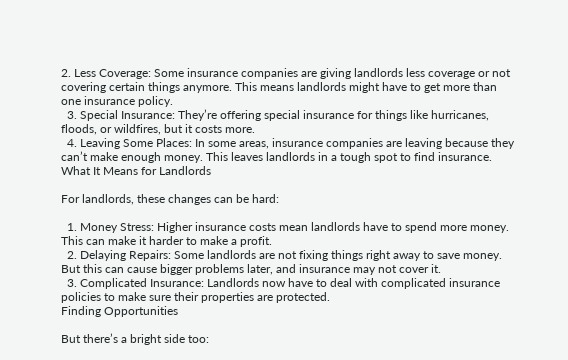2. Less Coverage: Some insurance companies are giving landlords less coverage or not covering certain things anymore. This means landlords might have to get more than one insurance policy.
  3. Special Insurance: They’re offering special insurance for things like hurricanes, floods, or wildfires, but it costs more.
  4. Leaving Some Places: In some areas, insurance companies are leaving because they can’t make enough money. This leaves landlords in a tough spot to find insurance.
What It Means for Landlords

For landlords, these changes can be hard:

  1. Money Stress: Higher insurance costs mean landlords have to spend more money. This can make it harder to make a profit.
  2. Delaying Repairs: Some landlords are not fixing things right away to save money. But this can cause bigger problems later, and insurance may not cover it.
  3. Complicated Insurance: Landlords now have to deal with complicated insurance policies to make sure their properties are protected.
Finding Opportunities

But there’s a bright side too: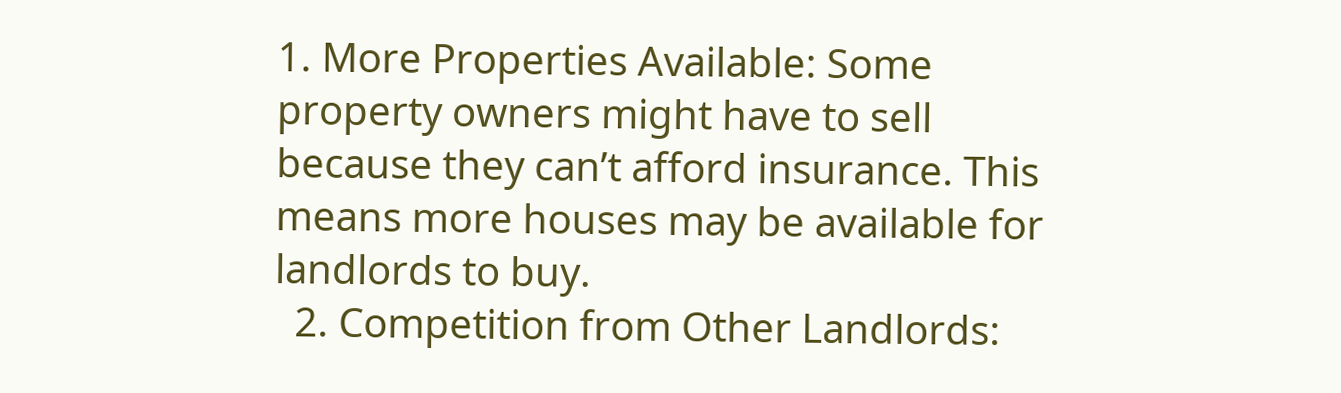1. More Properties Available: Some property owners might have to sell because they can’t afford insurance. This means more houses may be available for landlords to buy.
  2. Competition from Other Landlords: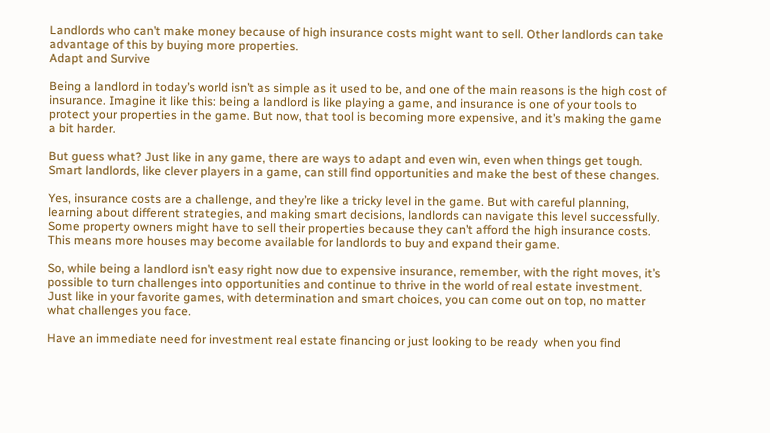Landlords who can’t make money because of high insurance costs might want to sell. Other landlords can take advantage of this by buying more properties.
Adapt and Survive

Being a landlord in today’s world isn’t as simple as it used to be, and one of the main reasons is the high cost of insurance. Imagine it like this: being a landlord is like playing a game, and insurance is one of your tools to protect your properties in the game. But now, that tool is becoming more expensive, and it’s making the game a bit harder.

But guess what? Just like in any game, there are ways to adapt and even win, even when things get tough. Smart landlords, like clever players in a game, can still find opportunities and make the best of these changes.

Yes, insurance costs are a challenge, and they’re like a tricky level in the game. But with careful planning, learning about different strategies, and making smart decisions, landlords can navigate this level successfully. Some property owners might have to sell their properties because they can’t afford the high insurance costs. This means more houses may become available for landlords to buy and expand their game.

So, while being a landlord isn’t easy right now due to expensive insurance, remember, with the right moves, it’s possible to turn challenges into opportunities and continue to thrive in the world of real estate investment. Just like in your favorite games, with determination and smart choices, you can come out on top, no matter what challenges you face.

Have an immediate need for investment real estate financing or just looking to be ready  when you find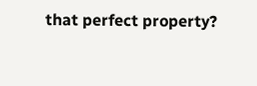that perfect property?